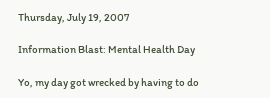Thursday, July 19, 2007

Information Blast: Mental Health Day

Yo, my day got wrecked by having to do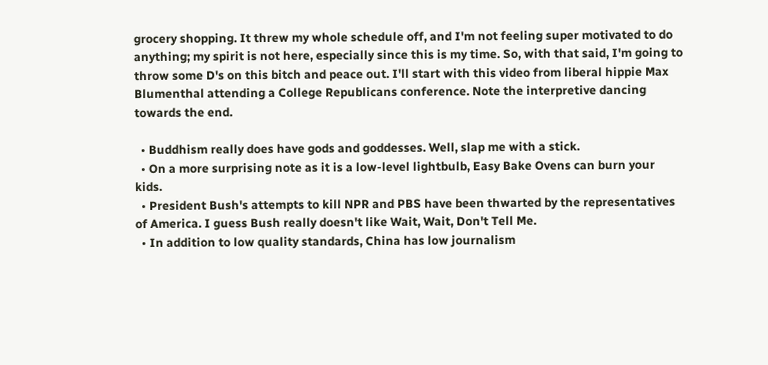grocery shopping. It threw my whole schedule off, and I'm not feeling super motivated to do anything; my spirit is not here, especially since this is my time. So, with that said, I'm going to throw some D's on this bitch and peace out. I'll start with this video from liberal hippie Max Blumenthal attending a College Republicans conference. Note the interpretive dancing towards the end.

  • Buddhism really does have gods and goddesses. Well, slap me with a stick.
  • On a more surprising note as it is a low-level lightbulb, Easy Bake Ovens can burn your kids.
  • President Bush's attempts to kill NPR and PBS have been thwarted by the representatives of America. I guess Bush really doesn't like Wait, Wait, Don't Tell Me.
  • In addition to low quality standards, China has low journalism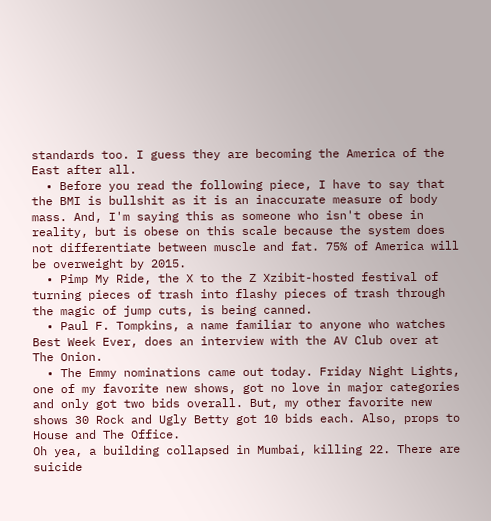standards too. I guess they are becoming the America of the East after all.
  • Before you read the following piece, I have to say that the BMI is bullshit as it is an inaccurate measure of body mass. And, I'm saying this as someone who isn't obese in reality, but is obese on this scale because the system does not differentiate between muscle and fat. 75% of America will be overweight by 2015.
  • Pimp My Ride, the X to the Z Xzibit-hosted festival of turning pieces of trash into flashy pieces of trash through the magic of jump cuts, is being canned.
  • Paul F. Tompkins, a name familiar to anyone who watches Best Week Ever, does an interview with the AV Club over at The Onion.
  • The Emmy nominations came out today. Friday Night Lights, one of my favorite new shows, got no love in major categories and only got two bids overall. But, my other favorite new shows 30 Rock and Ugly Betty got 10 bids each. Also, props to House and The Office.
Oh yea, a building collapsed in Mumbai, killing 22. There are suicide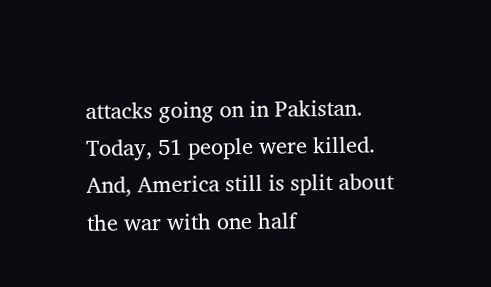attacks going on in Pakistan. Today, 51 people were killed. And, America still is split about the war with one half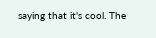saying that it's cool. The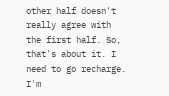other half doesn't really agree with the first half. So, that's about it. I need to go recharge. I'm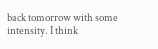back tomorrow with some intensity. I think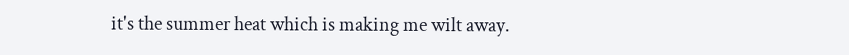it's the summer heat which is making me wilt away.